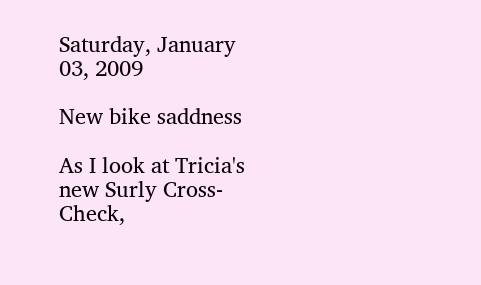Saturday, January 03, 2009

New bike saddness

As I look at Tricia's new Surly Cross-Check,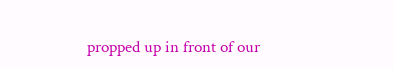propped up in front of our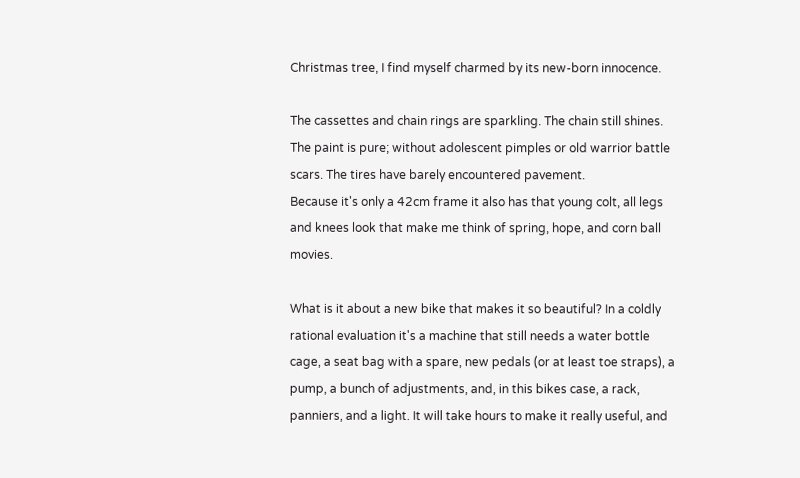Christmas tree, I find myself charmed by its new-born innocence.

The cassettes and chain rings are sparkling. The chain still shines. The paint is pure; without adolescent pimples or old warrior battle scars. The tires have barely encountered pavement.
Because it's only a 42cm frame it also has that young colt, all legs and knees look that make me think of spring, hope, and corn ball movies.

What is it about a new bike that makes it so beautiful? In a coldly rational evaluation it's a machine that still needs a water bottle cage, a seat bag with a spare, new pedals (or at least toe straps), a pump, a bunch of adjustments, and, in this bikes case, a rack, panniers, and a light. It will take hours to make it really useful, and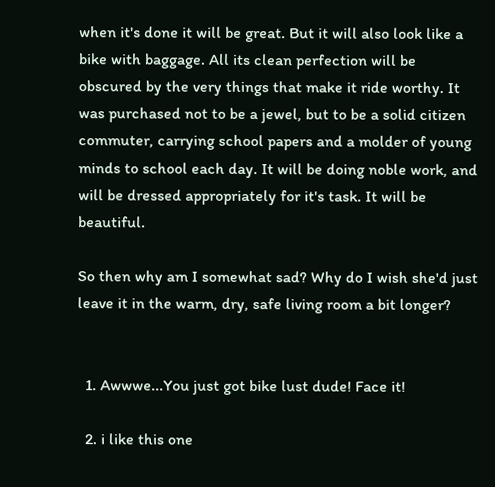when it's done it will be great. But it will also look like a bike with baggage. All its clean perfection will be obscured by the very things that make it ride worthy. It was purchased not to be a jewel, but to be a solid citizen commuter, carrying school papers and a molder of young minds to school each day. It will be doing noble work, and will be dressed appropriately for it's task. It will be beautiful.

So then why am I somewhat sad? Why do I wish she'd just leave it in the warm, dry, safe living room a bit longer?


  1. Awwwe...You just got bike lust dude! Face it!

  2. i like this one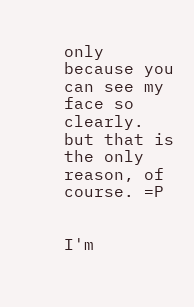only because you can see my face so clearly. but that is the only reason, of course. =P


I'm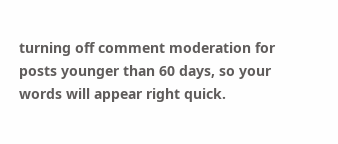turning off comment moderation for posts younger than 60 days, so your words will appear right quick.